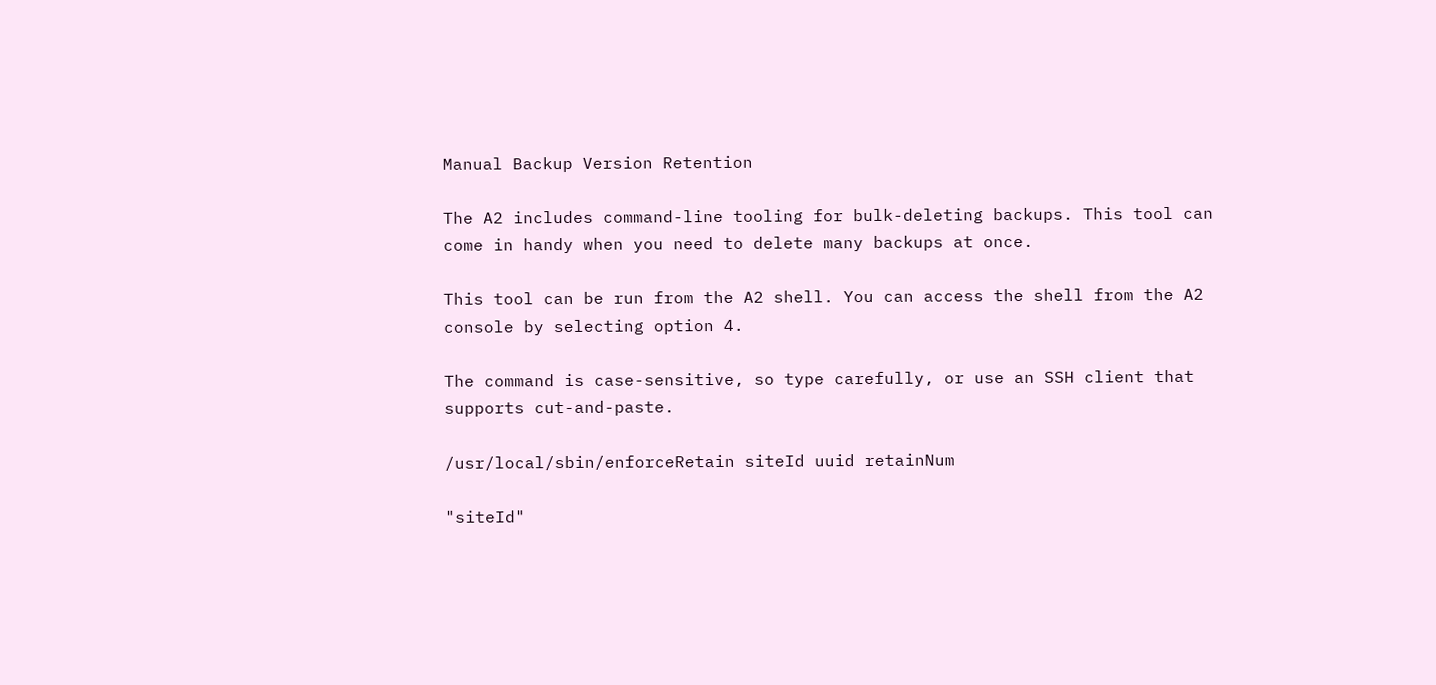Manual Backup Version Retention

The A2 includes command-line tooling for bulk-deleting backups. This tool can come in handy when you need to delete many backups at once.

This tool can be run from the A2 shell. You can access the shell from the A2 console by selecting option 4.

The command is case-sensitive, so type carefully, or use an SSH client that supports cut-and-paste.

/usr/local/sbin/enforceRetain siteId uuid retainNum

"siteId"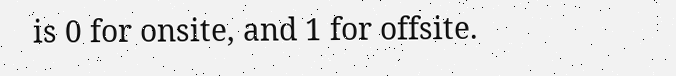is 0 for onsite, and 1 for offsite.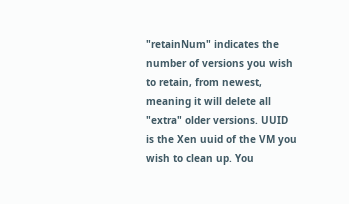"retainNum" indicates the number of versions you wish to retain, from newest, meaning it will delete all "extra" older versions. UUID is the Xen uuid of the VM you wish to clean up. You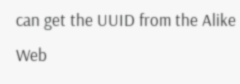can get the UUID from the Alike Web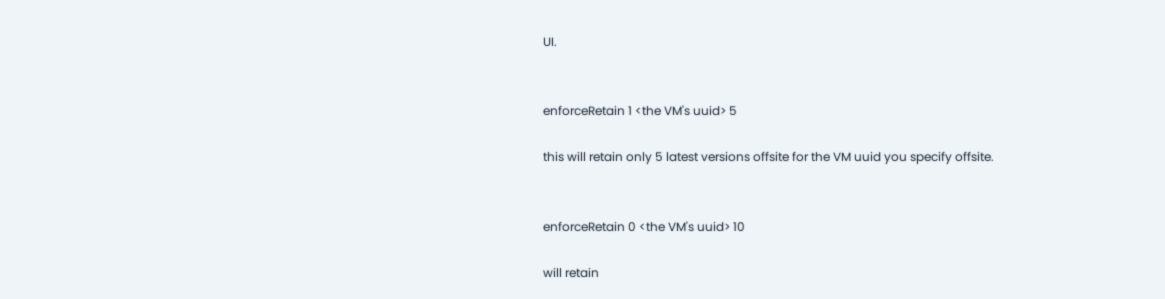UI.


enforceRetain 1 <the VM's uuid> 5

this will retain only 5 latest versions offsite for the VM uuid you specify offsite.


enforceRetain 0 <the VM's uuid> 10

will retain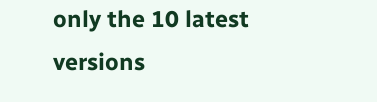only the 10 latest versions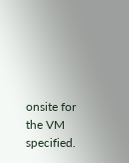onsite for the VM specified.